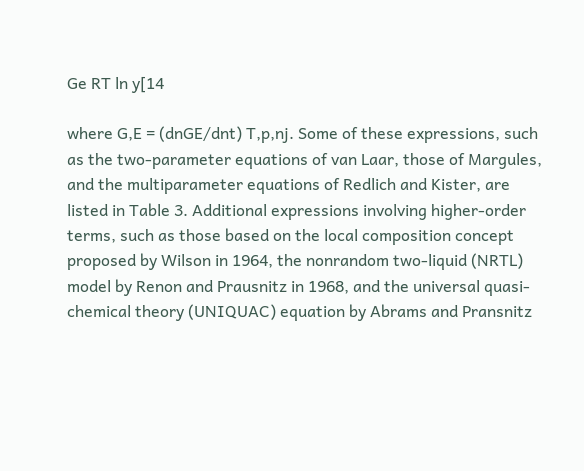Ge RT ln y[14

where G,E = (dnGE/dnt) T,p,nj. Some of these expressions, such as the two-parameter equations of van Laar, those of Margules, and the multiparameter equations of Redlich and Kister, are listed in Table 3. Additional expressions involving higher-order terms, such as those based on the local composition concept proposed by Wilson in 1964, the nonrandom two-liquid (NRTL) model by Renon and Prausnitz in 1968, and the universal quasi-chemical theory (UNIQUAC) equation by Abrams and Pransnitz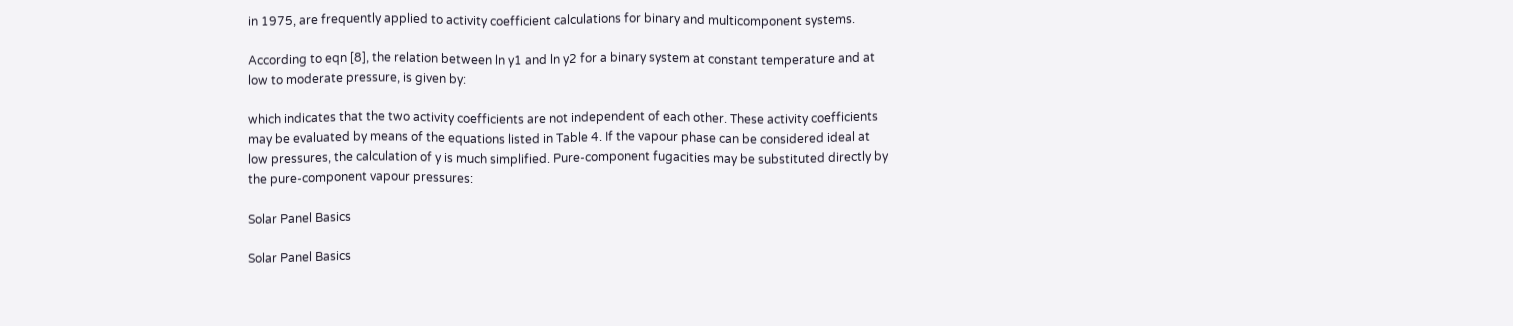in 1975, are frequently applied to activity coefficient calculations for binary and multicomponent systems.

According to eqn [8], the relation between ln y1 and ln y2 for a binary system at constant temperature and at low to moderate pressure, is given by:

which indicates that the two activity coefficients are not independent of each other. These activity coefficients may be evaluated by means of the equations listed in Table 4. If the vapour phase can be considered ideal at low pressures, the calculation of y is much simplified. Pure-component fugacities may be substituted directly by the pure-component vapour pressures:

Solar Panel Basics

Solar Panel Basics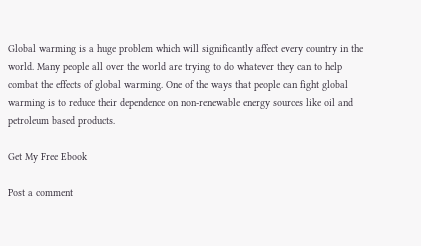Global warming is a huge problem which will significantly affect every country in the world. Many people all over the world are trying to do whatever they can to help combat the effects of global warming. One of the ways that people can fight global warming is to reduce their dependence on non-renewable energy sources like oil and petroleum based products.

Get My Free Ebook

Post a comment